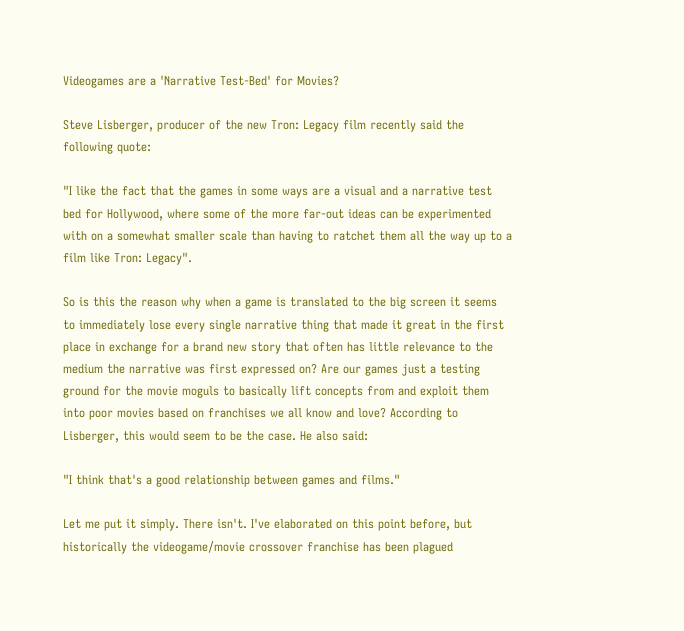Videogames are a 'Narrative Test-Bed' for Movies?

Steve Lisberger, producer of the new Tron: Legacy film recently said the following quote:

"I like the fact that the games in some ways are a visual and a narrative test bed for Hollywood, where some of the more far-out ideas can be experimented with on a somewhat smaller scale than having to ratchet them all the way up to a film like Tron: Legacy".

So is this the reason why when a game is translated to the big screen it seems to immediately lose every single narrative thing that made it great in the first place in exchange for a brand new story that often has little relevance to the medium the narrative was first expressed on? Are our games just a testing ground for the movie moguls to basically lift concepts from and exploit them into poor movies based on franchises we all know and love? According to Lisberger, this would seem to be the case. He also said:

"I think that's a good relationship between games and films."

Let me put it simply. There isn't. I've elaborated on this point before, but historically the videogame/movie crossover franchise has been plagued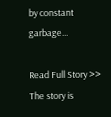by constant garbage...

Read Full Story >>
The story is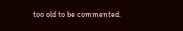too old to be commented.